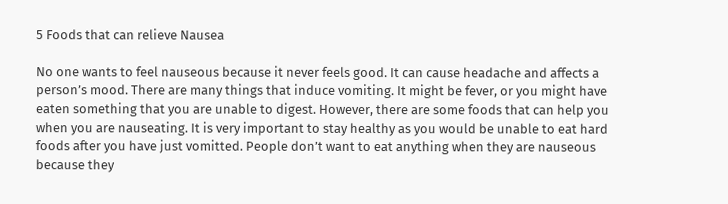5 Foods that can relieve Nausea

No one wants to feel nauseous because it never feels good. It can cause headache and affects a person’s mood. There are many things that induce vomiting. It might be fever, or you might have eaten something that you are unable to digest. However, there are some foods that can help you when you are nauseating. It is very important to stay healthy as you would be unable to eat hard foods after you have just vomitted. People don’t want to eat anything when they are nauseous because they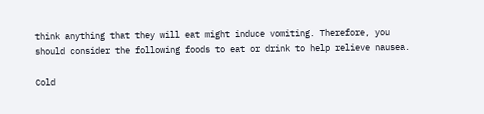think anything that they will eat might induce vomiting. Therefore, you should consider the following foods to eat or drink to help relieve nausea.

Cold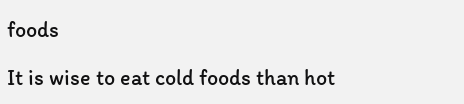foods

It is wise to eat cold foods than hot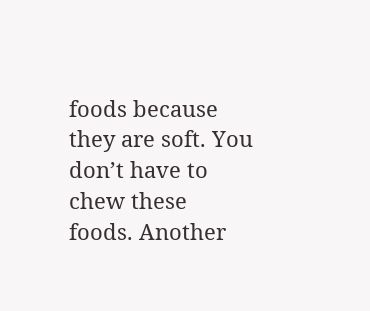foods because they are soft. You don’t have to chew these foods. Another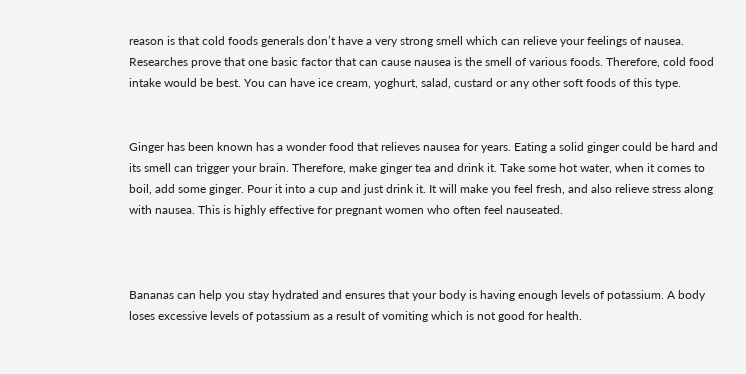reason is that cold foods generals don’t have a very strong smell which can relieve your feelings of nausea. Researches prove that one basic factor that can cause nausea is the smell of various foods. Therefore, cold food intake would be best. You can have ice cream, yoghurt, salad, custard or any other soft foods of this type.


Ginger has been known has a wonder food that relieves nausea for years. Eating a solid ginger could be hard and its smell can trigger your brain. Therefore, make ginger tea and drink it. Take some hot water, when it comes to boil, add some ginger. Pour it into a cup and just drink it. It will make you feel fresh, and also relieve stress along with nausea. This is highly effective for pregnant women who often feel nauseated.



Bananas can help you stay hydrated and ensures that your body is having enough levels of potassium. A body loses excessive levels of potassium as a result of vomiting which is not good for health.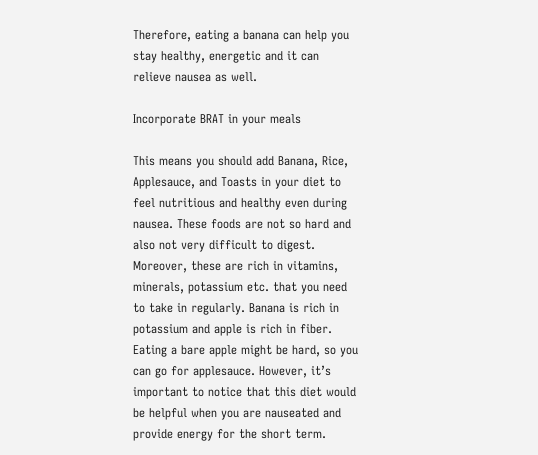Therefore, eating a banana can help you stay healthy, energetic and it can relieve nausea as well.

Incorporate BRAT in your meals

This means you should add Banana, Rice, Applesauce, and Toasts in your diet to feel nutritious and healthy even during nausea. These foods are not so hard and also not very difficult to digest. Moreover, these are rich in vitamins, minerals, potassium etc. that you need to take in regularly. Banana is rich in potassium and apple is rich in fiber. Eating a bare apple might be hard, so you can go for applesauce. However, it’s important to notice that this diet would be helpful when you are nauseated and provide energy for the short term.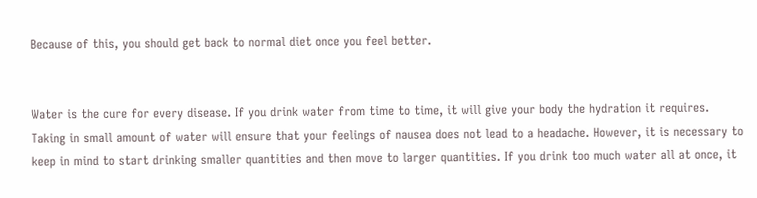Because of this, you should get back to normal diet once you feel better.


Water is the cure for every disease. If you drink water from time to time, it will give your body the hydration it requires. Taking in small amount of water will ensure that your feelings of nausea does not lead to a headache. However, it is necessary to keep in mind to start drinking smaller quantities and then move to larger quantities. If you drink too much water all at once, it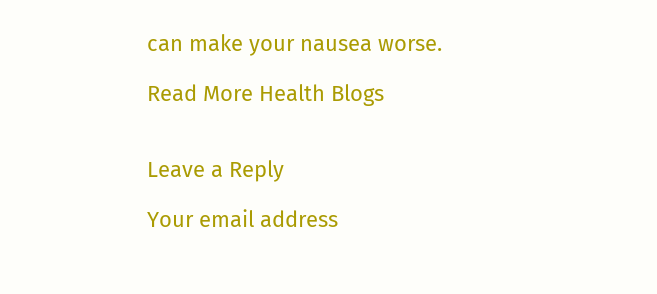can make your nausea worse.

Read More Health Blogs


Leave a Reply

Your email address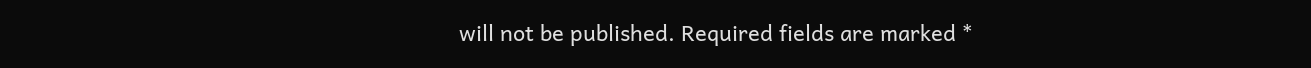will not be published. Required fields are marked *